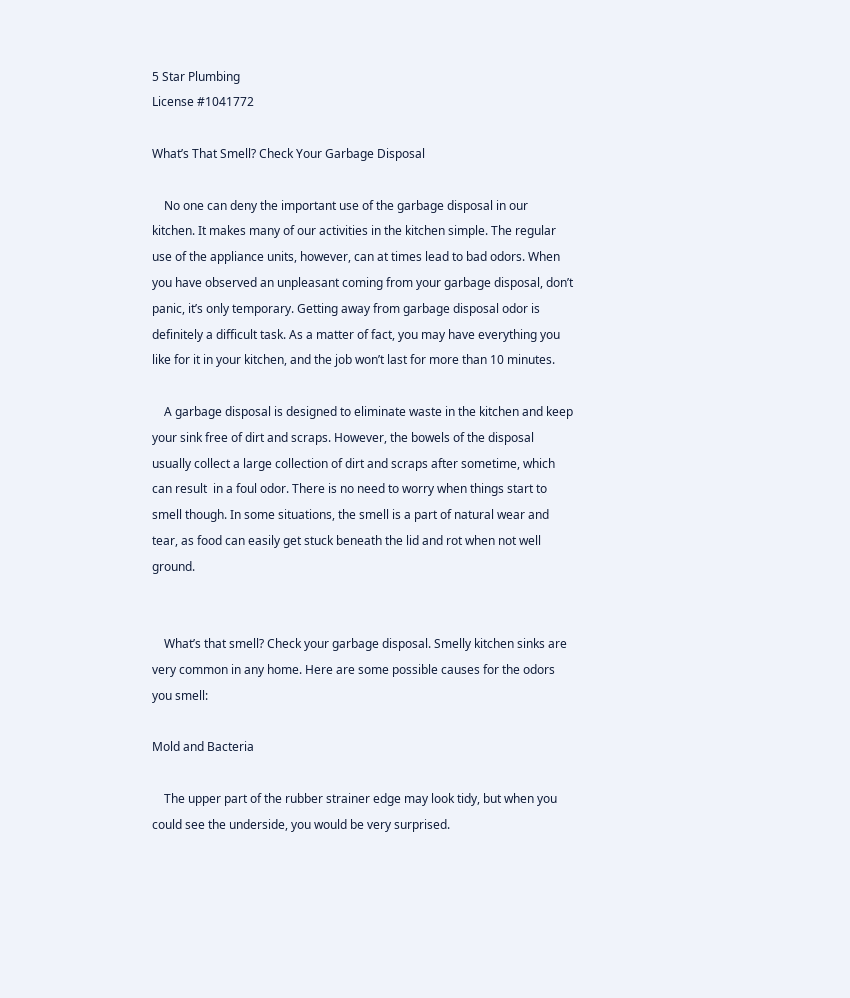5 Star Plumbing
License #1041772

What’s That Smell? Check Your Garbage Disposal

    No one can deny the important use of the garbage disposal in our kitchen. It makes many of our activities in the kitchen simple. The regular use of the appliance units, however, can at times lead to bad odors. When you have observed an unpleasant coming from your garbage disposal, don’t panic, it’s only temporary. Getting away from garbage disposal odor is definitely a difficult task. As a matter of fact, you may have everything you like for it in your kitchen, and the job won’t last for more than 10 minutes.

    A garbage disposal is designed to eliminate waste in the kitchen and keep your sink free of dirt and scraps. However, the bowels of the disposal usually collect a large collection of dirt and scraps after sometime, which can result  in a foul odor. There is no need to worry when things start to smell though. In some situations, the smell is a part of natural wear and tear, as food can easily get stuck beneath the lid and rot when not well ground.


    What’s that smell? Check your garbage disposal. Smelly kitchen sinks are very common in any home. Here are some possible causes for the odors you smell:

Mold and Bacteria

    The upper part of the rubber strainer edge may look tidy, but when you could see the underside, you would be very surprised.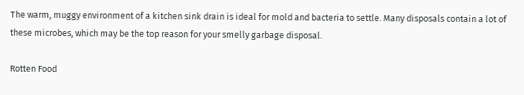The warm, muggy environment of a kitchen sink drain is ideal for mold and bacteria to settle. Many disposals contain a lot of these microbes, which may be the top reason for your smelly garbage disposal.

Rotten Food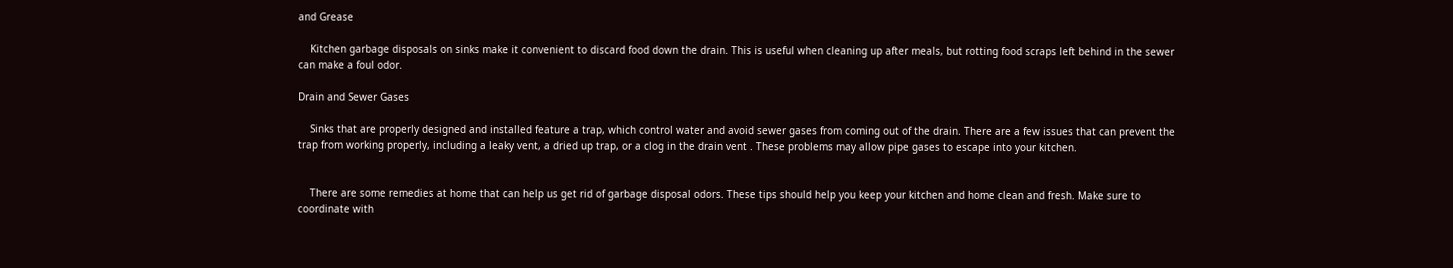and Grease

    Kitchen garbage disposals on sinks make it convenient to discard food down the drain. This is useful when cleaning up after meals, but rotting food scraps left behind in the sewer can make a foul odor.

Drain and Sewer Gases

    Sinks that are properly designed and installed feature a trap, which control water and avoid sewer gases from coming out of the drain. There are a few issues that can prevent the trap from working properly, including a leaky vent, a dried up trap, or a clog in the drain vent . These problems may allow pipe gases to escape into your kitchen.


    There are some remedies at home that can help us get rid of garbage disposal odors. These tips should help you keep your kitchen and home clean and fresh. Make sure to coordinate with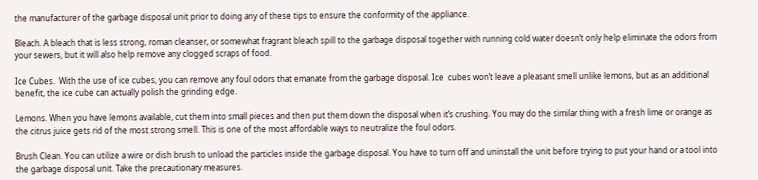the manufacturer of the garbage disposal unit prior to doing any of these tips to ensure the conformity of the appliance.

Bleach. A bleach that is less strong, roman cleanser, or somewhat fragrant bleach spill to the garbage disposal together with running cold water doesn’t only help eliminate the odors from your sewers, but it will also help remove any clogged scraps of food.

Ice Cubes.  With the use of ice cubes, you can remove any foul odors that emanate from the garbage disposal. Ice  cubes won’t leave a pleasant smell unlike lemons, but as an additional benefit, the ice cube can actually polish the grinding edge.

Lemons. When you have lemons available, cut them into small pieces and then put them down the disposal when it’s crushing. You may do the similar thing with a fresh lime or orange as the citrus juice gets rid of the most strong smell. This is one of the most affordable ways to neutralize the foul odors.

Brush Clean. You can utilize a wire or dish brush to unload the particles inside the garbage disposal. You have to turn off and uninstall the unit before trying to put your hand or a tool into the garbage disposal unit. Take the precautionary measures.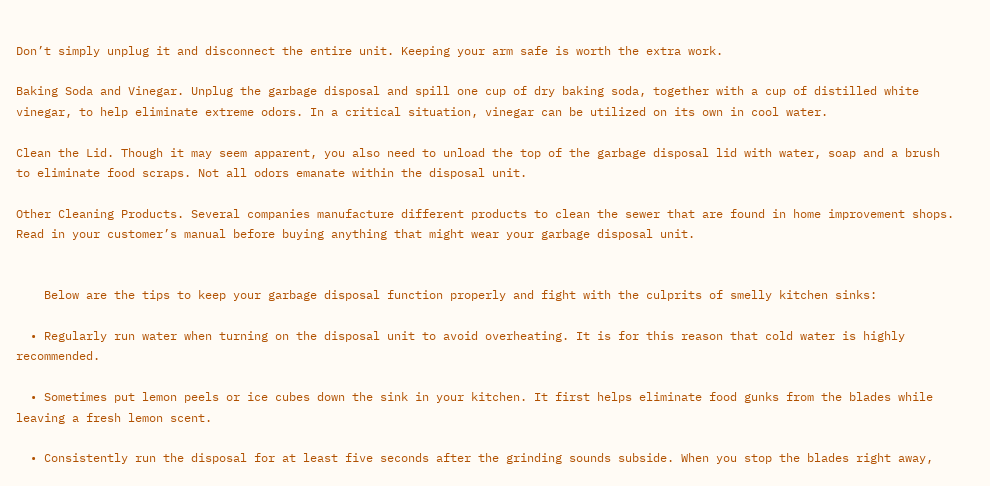Don’t simply unplug it and disconnect the entire unit. Keeping your arm safe is worth the extra work.

Baking Soda and Vinegar. Unplug the garbage disposal and spill one cup of dry baking soda, together with a cup of distilled white vinegar, to help eliminate extreme odors. In a critical situation, vinegar can be utilized on its own in cool water.

Clean the Lid. Though it may seem apparent, you also need to unload the top of the garbage disposal lid with water, soap and a brush to eliminate food scraps. Not all odors emanate within the disposal unit.

Other Cleaning Products. Several companies manufacture different products to clean the sewer that are found in home improvement shops. Read in your customer’s manual before buying anything that might wear your garbage disposal unit.


    Below are the tips to keep your garbage disposal function properly and fight with the culprits of smelly kitchen sinks:

  • Regularly run water when turning on the disposal unit to avoid overheating. It is for this reason that cold water is highly recommended.

  • Sometimes put lemon peels or ice cubes down the sink in your kitchen. It first helps eliminate food gunks from the blades while leaving a fresh lemon scent.

  • Consistently run the disposal for at least five seconds after the grinding sounds subside. When you stop the blades right away,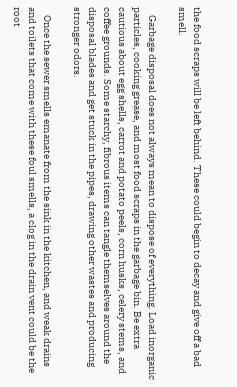the food scraps will be left behind. These could begin to decay and give off a bad smell.

    Garbage disposal does not always mean to dispose of everything. Load inorganic particles, cooking grease, and most food scraps in the garbage bin. Be extra cautious about egg shells, carrot and potato peels, corn husks, celery stems, and coffee grounds. Some starchy, fibrous items can tangle themselves around the disposal blades and get stuck in the pipes, drawing other wastes and producing stronger odors.

    Once the sewer smells emanate from the sink in the kitchen, and weak drains and toilets that come with these foul smells, a clog in the drain vent could be the root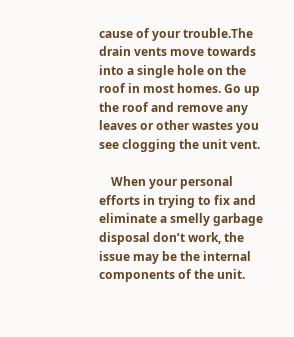cause of your trouble.The drain vents move towards into a single hole on the roof in most homes. Go up the roof and remove any leaves or other wastes you see clogging the unit vent.

    When your personal efforts in trying to fix and eliminate a smelly garbage disposal don’t work, the issue may be the internal components of the unit.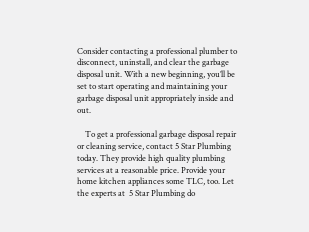Consider contacting a professional plumber to disconnect, uninstall, and clear the garbage disposal unit. With a new beginning, you’ll be set to start operating and maintaining your garbage disposal unit appropriately inside and out.

    To get a professional garbage disposal repair or cleaning service, contact 5 Star Plumbing today. They provide high quality plumbing services at a reasonable price. Provide your home kitchen appliances some TLC, too. Let the experts at  5 Star Plumbing do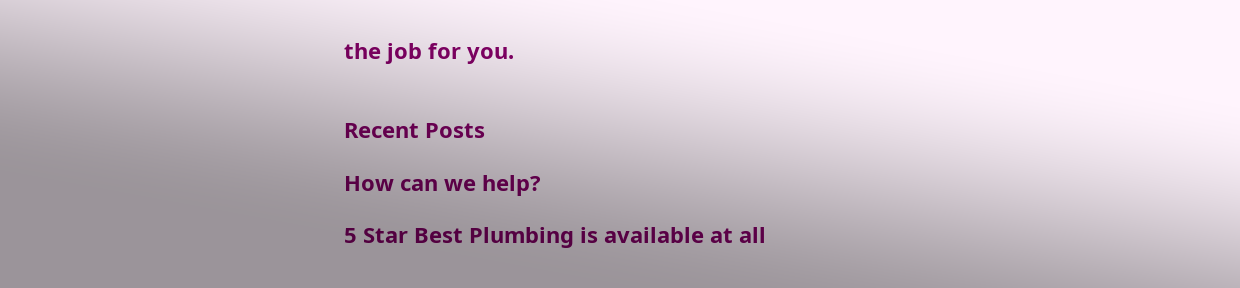the job for you.


Recent Posts

How can we help?

5 Star Best Plumbing is available at all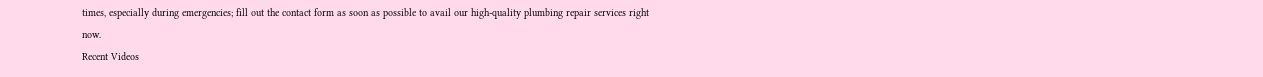times, especially during emergencies; fill out the contact form as soon as possible to avail our high-quality plumbing repair services right now.
Recent Videos